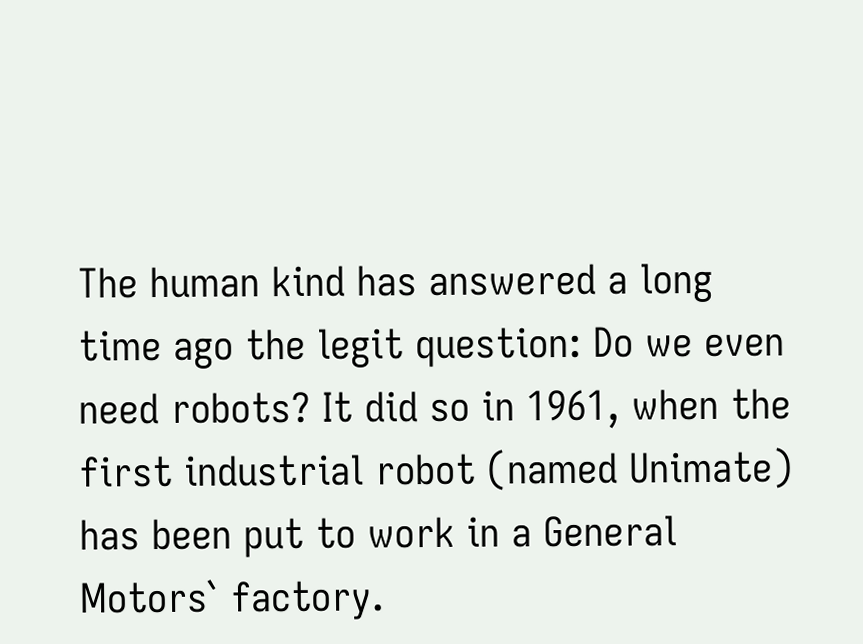The human kind has answered a long time ago the legit question: Do we even need robots? It did so in 1961, when the first industrial robot (named Unimate) has been put to work in a General Motors` factory.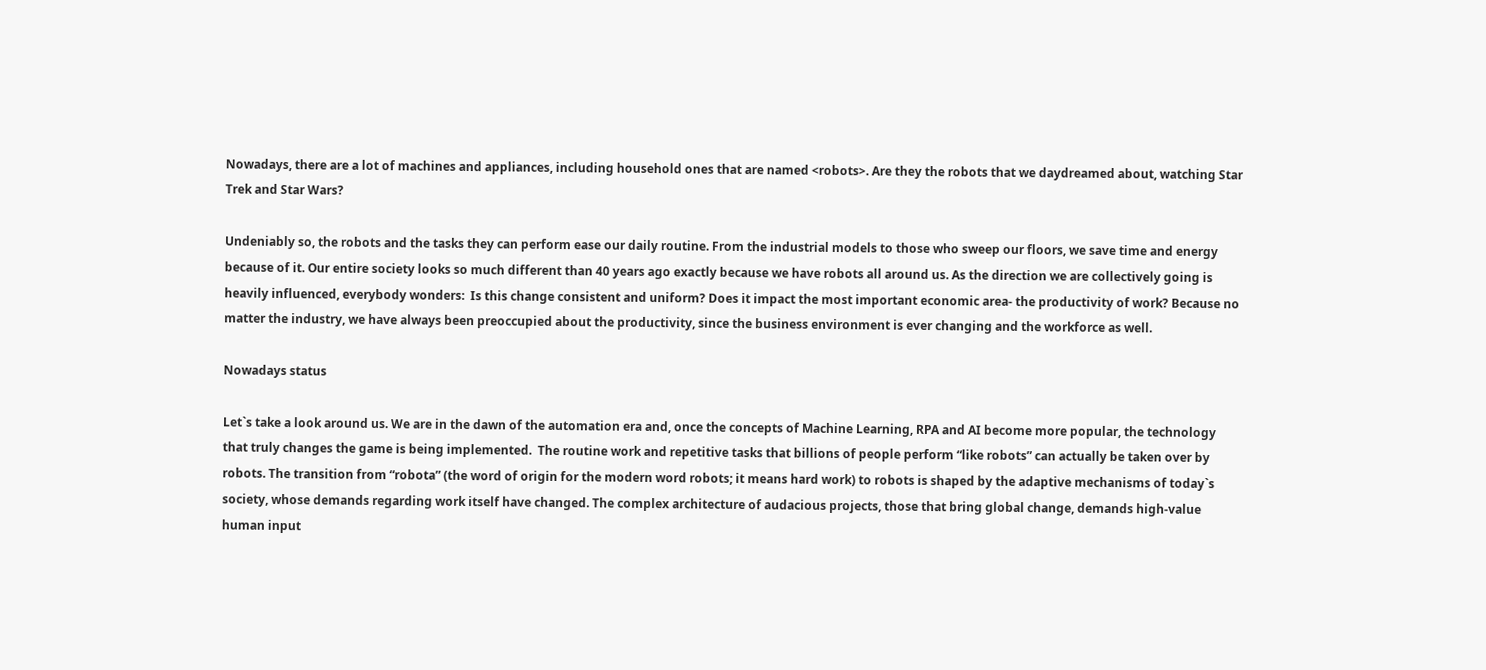Nowadays, there are a lot of machines and appliances, including household ones that are named <robots>. Are they the robots that we daydreamed about, watching Star Trek and Star Wars?

Undeniably so, the robots and the tasks they can perform ease our daily routine. From the industrial models to those who sweep our floors, we save time and energy because of it. Our entire society looks so much different than 40 years ago exactly because we have robots all around us. As the direction we are collectively going is heavily influenced, everybody wonders:  Is this change consistent and uniform? Does it impact the most important economic area- the productivity of work? Because no matter the industry, we have always been preoccupied about the productivity, since the business environment is ever changing and the workforce as well.

Nowadays status

Let`s take a look around us. We are in the dawn of the automation era and, once the concepts of Machine Learning, RPA and AI become more popular, the technology that truly changes the game is being implemented.  The routine work and repetitive tasks that billions of people perform “like robots” can actually be taken over by robots. The transition from “robota” (the word of origin for the modern word robots; it means hard work) to robots is shaped by the adaptive mechanisms of today`s society, whose demands regarding work itself have changed. The complex architecture of audacious projects, those that bring global change, demands high-value human input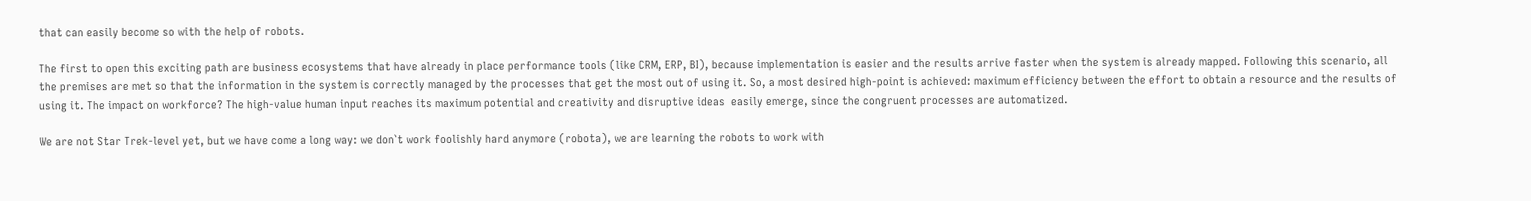that can easily become so with the help of robots.

The first to open this exciting path are business ecosystems that have already in place performance tools (like CRM, ERP, BI), because implementation is easier and the results arrive faster when the system is already mapped. Following this scenario, all the premises are met so that the information in the system is correctly managed by the processes that get the most out of using it. So, a most desired high-point is achieved: maximum efficiency between the effort to obtain a resource and the results of using it. The impact on workforce? The high-value human input reaches its maximum potential and creativity and disruptive ideas  easily emerge, since the congruent processes are automatized.

We are not Star Trek-level yet, but we have come a long way: we don`t work foolishly hard anymore (robota), we are learning the robots to work with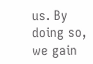us. By doing so, we gain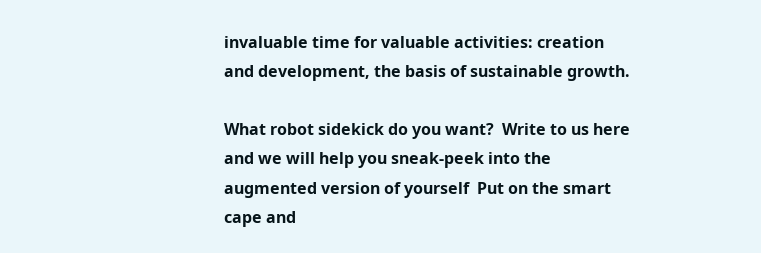invaluable time for valuable activities: creation and development, the basis of sustainable growth.

What robot sidekick do you want?  Write to us here and we will help you sneak-peek into the augmented version of yourself  Put on the smart cape and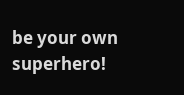be your own superhero!